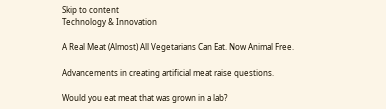Skip to content
Technology & Innovation

A Real Meat (Almost) All Vegetarians Can Eat. Now Animal Free.

Advancements in creating artificial meat raise questions.

Would you eat meat that was grown in a lab?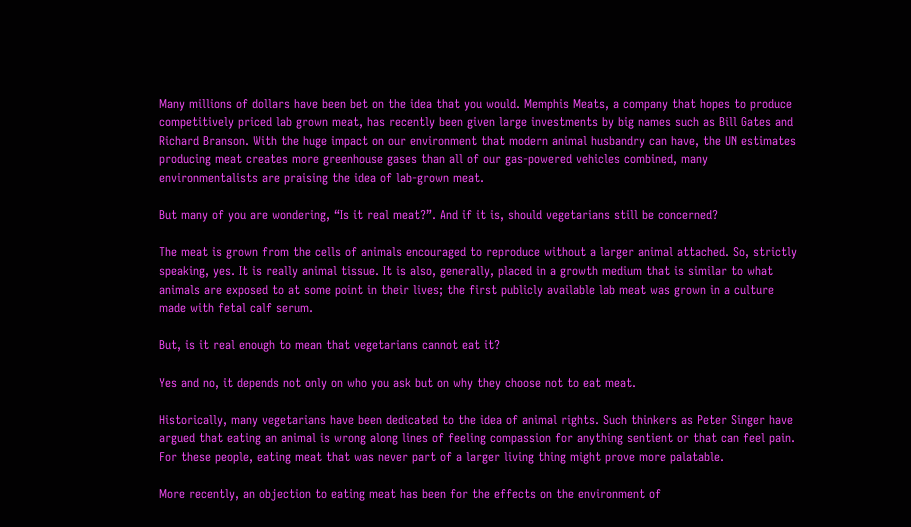Many millions of dollars have been bet on the idea that you would. Memphis Meats, a company that hopes to produce competitively priced lab grown meat, has recently been given large investments by big names such as Bill Gates and Richard Branson. With the huge impact on our environment that modern animal husbandry can have, the UN estimates producing meat creates more greenhouse gases than all of our gas-powered vehicles combined, many environmentalists are praising the idea of lab-grown meat.

But many of you are wondering, “Is it real meat?”. And if it is, should vegetarians still be concerned?

The meat is grown from the cells of animals encouraged to reproduce without a larger animal attached. So, strictly speaking, yes. It is really animal tissue. It is also, generally, placed in a growth medium that is similar to what animals are exposed to at some point in their lives; the first publicly available lab meat was grown in a culture made with fetal calf serum.

But, is it real enough to mean that vegetarians cannot eat it?

Yes and no, it depends not only on who you ask but on why they choose not to eat meat.

Historically, many vegetarians have been dedicated to the idea of animal rights. Such thinkers as Peter Singer have argued that eating an animal is wrong along lines of feeling compassion for anything sentient or that can feel pain. For these people, eating meat that was never part of a larger living thing might prove more palatable.

More recently, an objection to eating meat has been for the effects on the environment of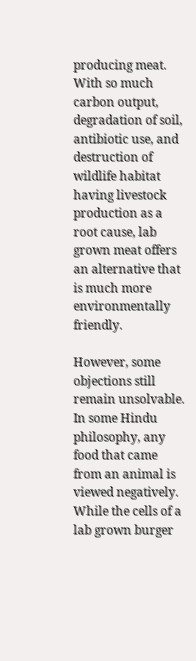producing meat. With so much carbon output, degradation of soil, antibiotic use, and destruction of wildlife habitat having livestock production as a root cause, lab grown meat offers an alternative that is much more environmentally friendly.

However, some objections still remain unsolvable. In some Hindu philosophy, any food that came from an animal is viewed negatively. While the cells of a lab grown burger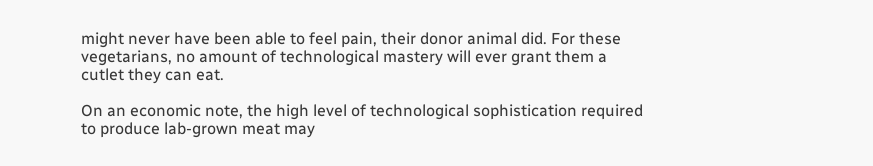might never have been able to feel pain, their donor animal did. For these vegetarians, no amount of technological mastery will ever grant them a cutlet they can eat.

On an economic note, the high level of technological sophistication required to produce lab-grown meat may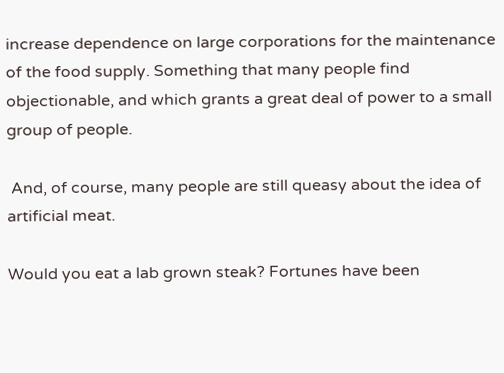increase dependence on large corporations for the maintenance of the food supply. Something that many people find objectionable, and which grants a great deal of power to a small group of people.

 And, of course, many people are still queasy about the idea of artificial meat.

Would you eat a lab grown steak? Fortunes have been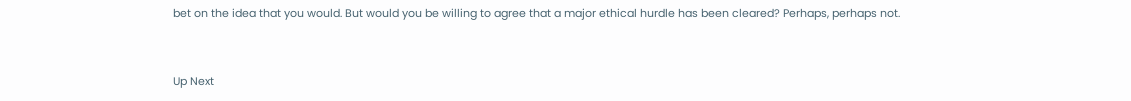bet on the idea that you would. But would you be willing to agree that a major ethical hurdle has been cleared? Perhaps, perhaps not.


Up Next